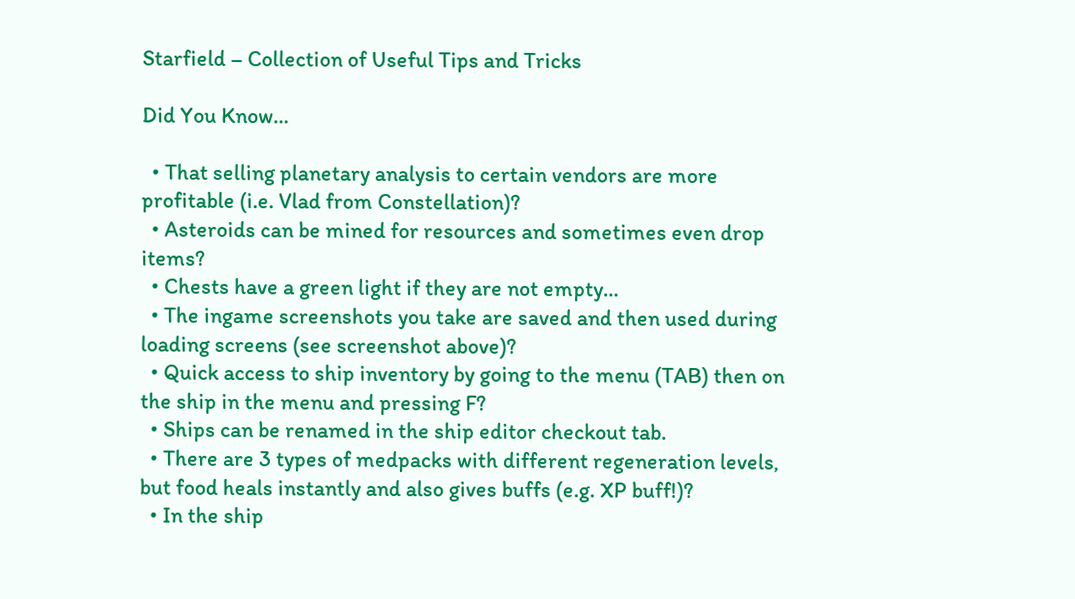Starfield – Collection of Useful Tips and Tricks

Did You Know…

  • That selling planetary analysis to certain vendors are more profitable (i.e. Vlad from Constellation)?
  • Asteroids can be mined for resources and sometimes even drop items?
  • Chests have a green light if they are not empty…
  • The ingame screenshots you take are saved and then used during loading screens (see screenshot above)?
  • Quick access to ship inventory by going to the menu (TAB) then on the ship in the menu and pressing F?
  • Ships can be renamed in the ship editor checkout tab.
  • There are 3 types of medpacks with different regeneration levels, but food heals instantly and also gives buffs (e.g. XP buff!)?
  • In the ship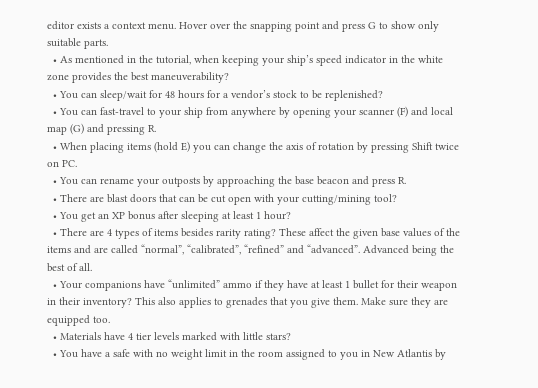editor exists a context menu. Hover over the snapping point and press G to show only suitable parts.
  • As mentioned in the tutorial, when keeping your ship’s speed indicator in the white zone provides the best maneuverability?
  • You can sleep/wait for 48 hours for a vendor’s stock to be replenished?
  • You can fast-travel to your ship from anywhere by opening your scanner (F) and local map (G) and pressing R.
  • When placing items (hold E) you can change the axis of rotation by pressing Shift twice on PC.
  • You can rename your outposts by approaching the base beacon and press R.
  • There are blast doors that can be cut open with your cutting/mining tool?
  • You get an XP bonus after sleeping at least 1 hour?
  • There are 4 types of items besides rarity rating? These affect the given base values of the items and are called “normal”, “calibrated”, “refined” and “advanced”. Advanced being the best of all.
  • Your companions have “unlimited” ammo if they have at least 1 bullet for their weapon in their inventory? This also applies to grenades that you give them. Make sure they are equipped too.
  • Materials have 4 tier levels marked with little stars?
  • You have a safe with no weight limit in the room assigned to you in New Atlantis by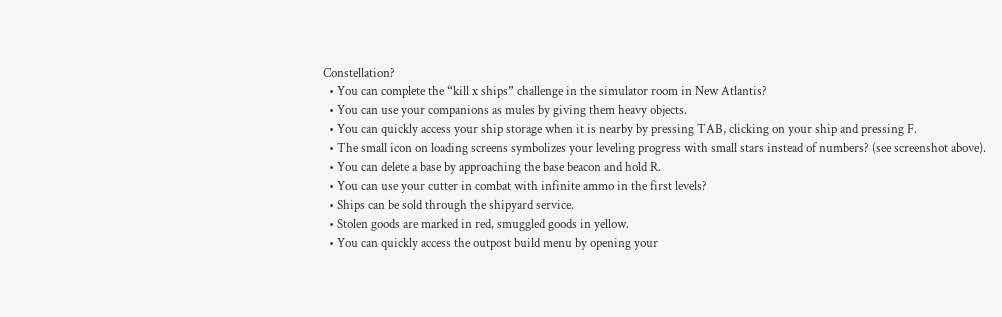Constellation?
  • You can complete the “kill x ships” challenge in the simulator room in New Atlantis?
  • You can use your companions as mules by giving them heavy objects.
  • You can quickly access your ship storage when it is nearby by pressing TAB, clicking on your ship and pressing F.
  • The small icon on loading screens symbolizes your leveling progress with small stars instead of numbers? (see screenshot above).
  • You can delete a base by approaching the base beacon and hold R.
  • You can use your cutter in combat with infinite ammo in the first levels?
  • Ships can be sold through the shipyard service.
  • Stolen goods are marked in red, smuggled goods in yellow.
  • You can quickly access the outpost build menu by opening your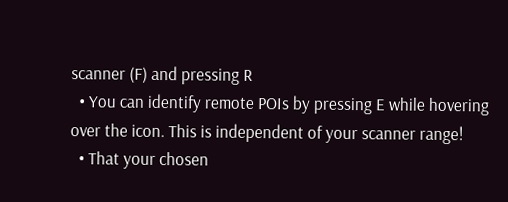scanner (F) and pressing R
  • You can identify remote POIs by pressing E while hovering over the icon. This is independent of your scanner range!
  • That your chosen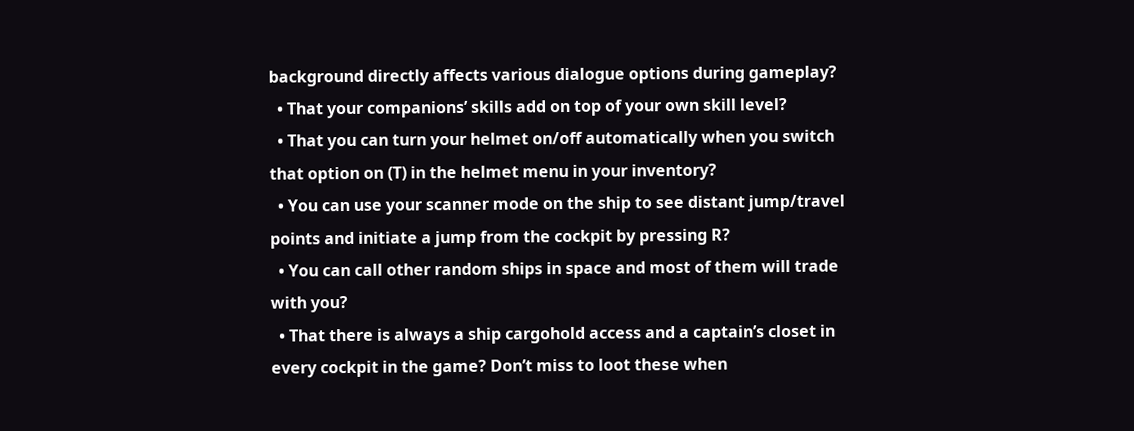background directly affects various dialogue options during gameplay?
  • That your companions’ skills add on top of your own skill level?
  • That you can turn your helmet on/off automatically when you switch that option on (T) in the helmet menu in your inventory?
  • You can use your scanner mode on the ship to see distant jump/travel points and initiate a jump from the cockpit by pressing R?
  • You can call other random ships in space and most of them will trade with you?
  • That there is always a ship cargohold access and a captain’s closet in every cockpit in the game? Don’t miss to loot these when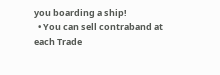you boarding a ship!
  • You can sell contraband at each Trade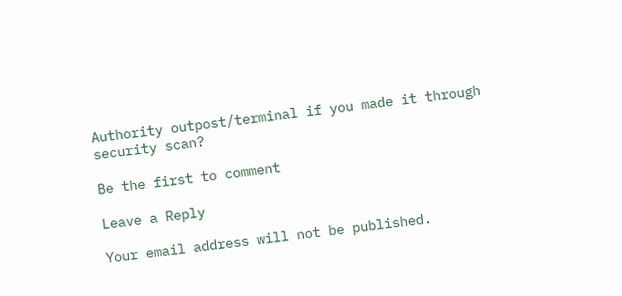Authority outpost/terminal if you made it through security scan?

Be the first to comment

Leave a Reply

Your email address will not be published.